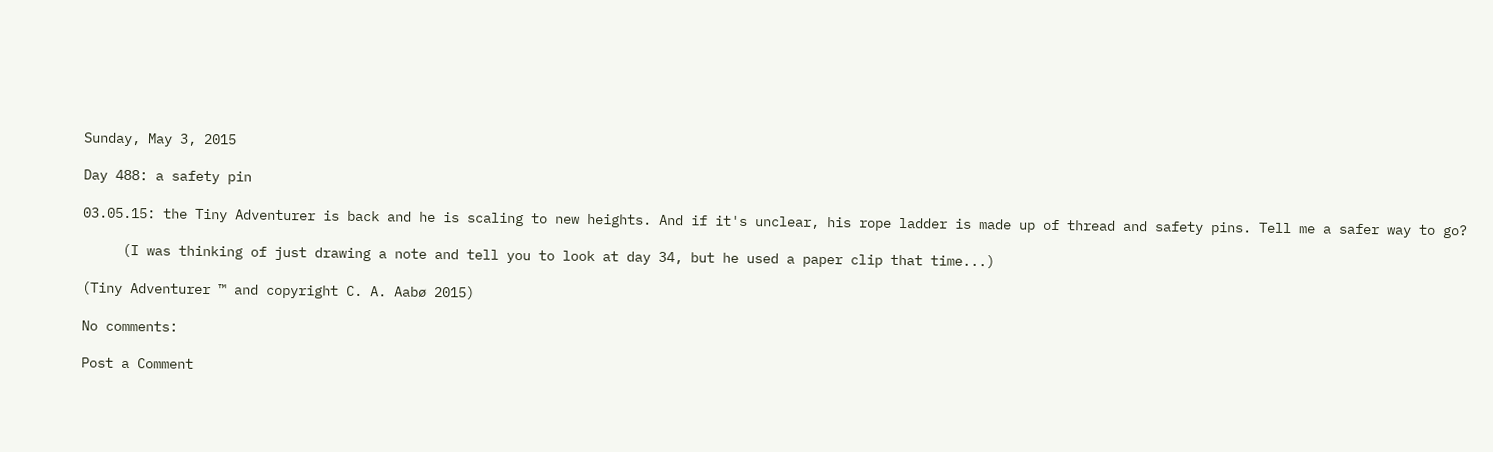Sunday, May 3, 2015

Day 488: a safety pin

03.05.15: the Tiny Adventurer is back and he is scaling to new heights. And if it's unclear, his rope ladder is made up of thread and safety pins. Tell me a safer way to go?

     (I was thinking of just drawing a note and tell you to look at day 34, but he used a paper clip that time...)

(Tiny Adventurer ™ and copyright C. A. Aabø 2015)

No comments:

Post a Comment